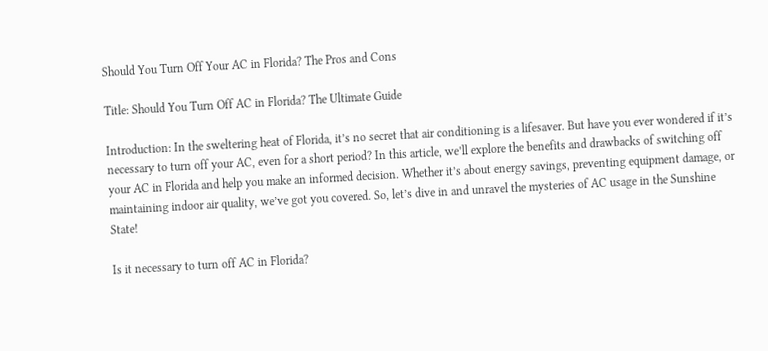Should You Turn Off Your AC in Florida? The Pros and Cons

Title: Should You Turn Off AC in Florida? The Ultimate Guide

Introduction: In the sweltering heat of Florida, it’s no secret that air conditioning is a lifesaver. But have you ever wondered if it’s necessary to turn off your AC, even for a short period? In this article, we’ll explore the benefits and drawbacks of switching off your AC in Florida and help you make an informed decision. Whether it’s about energy savings, preventing equipment damage, or maintaining indoor air quality, we’ve got you covered. So, let’s dive in and unravel the mysteries of AC usage in the Sunshine State!

Is it necessary to turn off AC in Florida?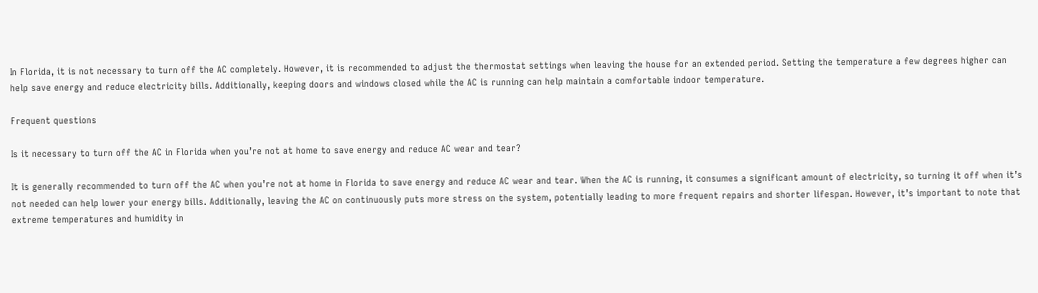In Florida, it is not necessary to turn off the AC completely. However, it is recommended to adjust the thermostat settings when leaving the house for an extended period. Setting the temperature a few degrees higher can help save energy and reduce electricity bills. Additionally, keeping doors and windows closed while the AC is running can help maintain a comfortable indoor temperature.

Frequent questions

Is it necessary to turn off the AC in Florida when you’re not at home to save energy and reduce AC wear and tear?

It is generally recommended to turn off the AC when you’re not at home in Florida to save energy and reduce AC wear and tear. When the AC is running, it consumes a significant amount of electricity, so turning it off when it’s not needed can help lower your energy bills. Additionally, leaving the AC on continuously puts more stress on the system, potentially leading to more frequent repairs and shorter lifespan. However, it’s important to note that extreme temperatures and humidity in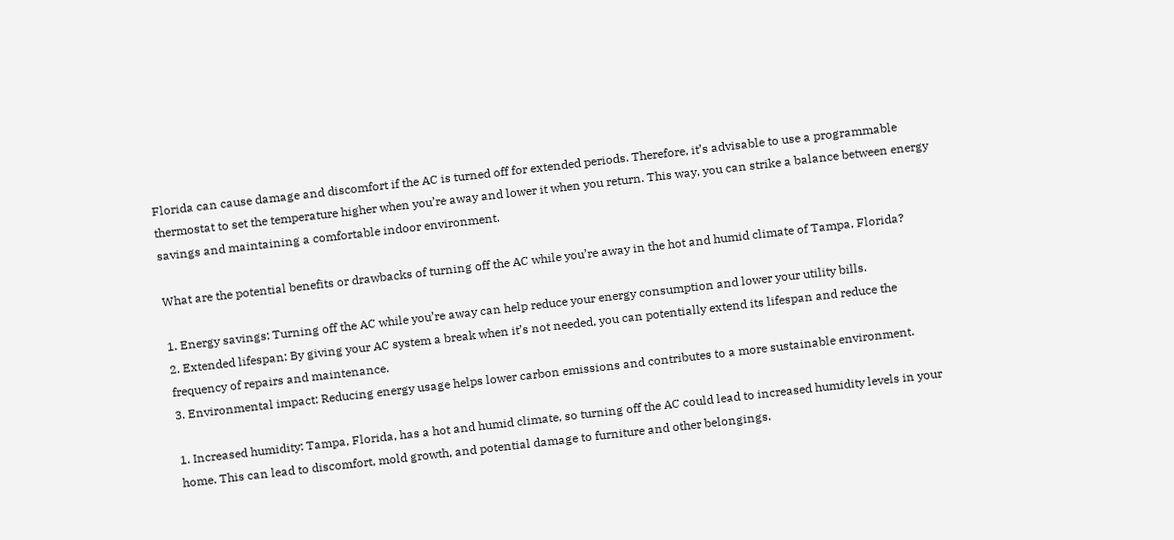Florida can cause damage and discomfort if the AC is turned off for extended periods. Therefore, it’s advisable to use a programmable thermostat to set the temperature higher when you’re away and lower it when you return. This way, you can strike a balance between energy savings and maintaining a comfortable indoor environment.

What are the potential benefits or drawbacks of turning off the AC while you’re away in the hot and humid climate of Tampa, Florida?

1. Energy savings: Turning off the AC while you’re away can help reduce your energy consumption and lower your utility bills.
2. Extended lifespan: By giving your AC system a break when it’s not needed, you can potentially extend its lifespan and reduce the frequency of repairs and maintenance.
3. Environmental impact: Reducing energy usage helps lower carbon emissions and contributes to a more sustainable environment.

1. Increased humidity: Tampa, Florida, has a hot and humid climate, so turning off the AC could lead to increased humidity levels in your home. This can lead to discomfort, mold growth, and potential damage to furniture and other belongings.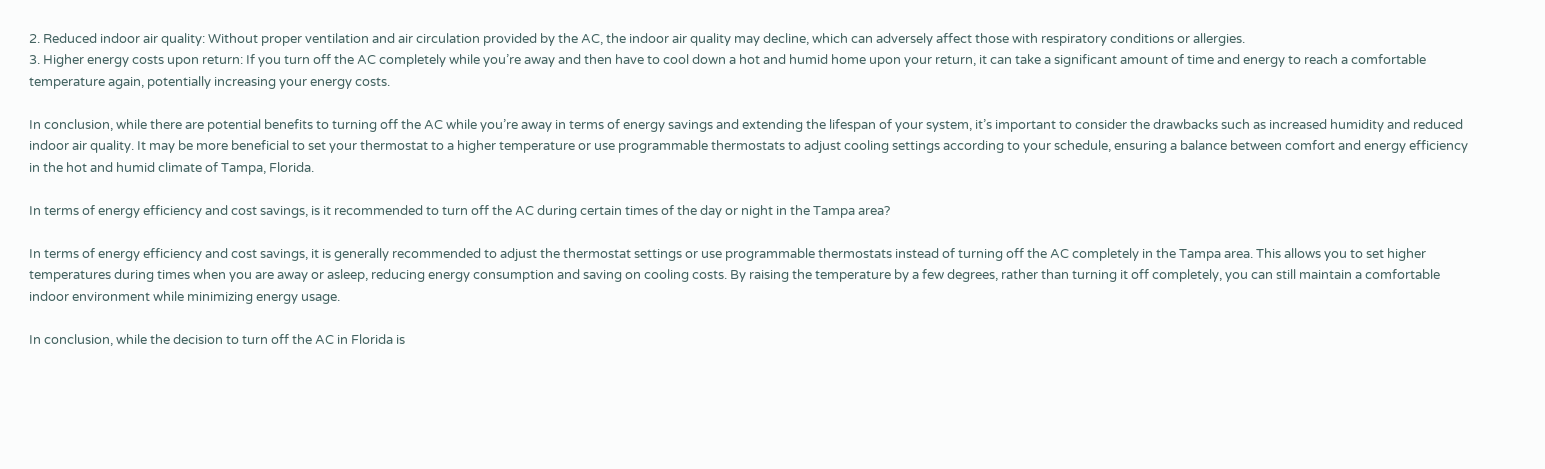2. Reduced indoor air quality: Without proper ventilation and air circulation provided by the AC, the indoor air quality may decline, which can adversely affect those with respiratory conditions or allergies.
3. Higher energy costs upon return: If you turn off the AC completely while you’re away and then have to cool down a hot and humid home upon your return, it can take a significant amount of time and energy to reach a comfortable temperature again, potentially increasing your energy costs.

In conclusion, while there are potential benefits to turning off the AC while you’re away in terms of energy savings and extending the lifespan of your system, it’s important to consider the drawbacks such as increased humidity and reduced indoor air quality. It may be more beneficial to set your thermostat to a higher temperature or use programmable thermostats to adjust cooling settings according to your schedule, ensuring a balance between comfort and energy efficiency in the hot and humid climate of Tampa, Florida.

In terms of energy efficiency and cost savings, is it recommended to turn off the AC during certain times of the day or night in the Tampa area?

In terms of energy efficiency and cost savings, it is generally recommended to adjust the thermostat settings or use programmable thermostats instead of turning off the AC completely in the Tampa area. This allows you to set higher temperatures during times when you are away or asleep, reducing energy consumption and saving on cooling costs. By raising the temperature by a few degrees, rather than turning it off completely, you can still maintain a comfortable indoor environment while minimizing energy usage.

In conclusion, while the decision to turn off the AC in Florida is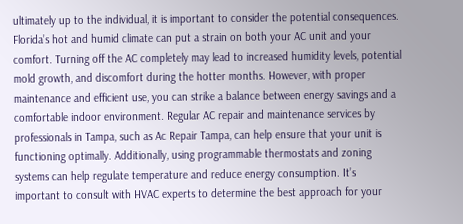ultimately up to the individual, it is important to consider the potential consequences. Florida’s hot and humid climate can put a strain on both your AC unit and your comfort. Turning off the AC completely may lead to increased humidity levels, potential mold growth, and discomfort during the hotter months. However, with proper maintenance and efficient use, you can strike a balance between energy savings and a comfortable indoor environment. Regular AC repair and maintenance services by professionals in Tampa, such as Ac Repair Tampa, can help ensure that your unit is functioning optimally. Additionally, using programmable thermostats and zoning systems can help regulate temperature and reduce energy consumption. It’s important to consult with HVAC experts to determine the best approach for your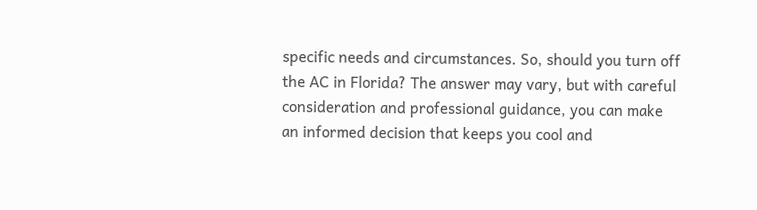specific needs and circumstances. So, should you turn off the AC in Florida? The answer may vary, but with careful consideration and professional guidance, you can make an informed decision that keeps you cool and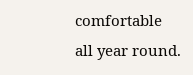comfortable all year round.